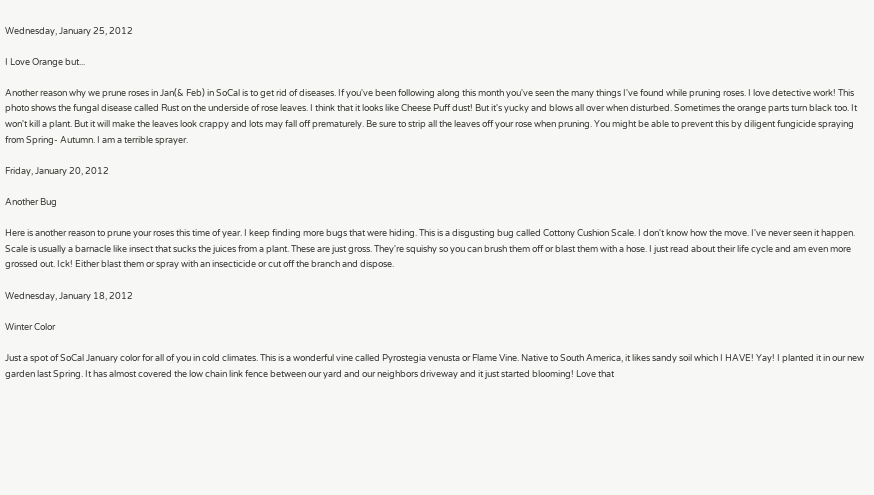Wednesday, January 25, 2012

I Love Orange but...

Another reason why we prune roses in Jan(& Feb) in SoCal is to get rid of diseases. If you've been following along this month you've seen the many things I've found while pruning roses. I love detective work! This photo shows the fungal disease called Rust on the underside of rose leaves. I think that it looks like Cheese Puff dust! But it's yucky and blows all over when disturbed. Sometimes the orange parts turn black too. It won't kill a plant. But it will make the leaves look crappy and lots may fall off prematurely. Be sure to strip all the leaves off your rose when pruning. You might be able to prevent this by diligent fungicide spraying from Spring- Autumn. I am a terrible sprayer.

Friday, January 20, 2012

Another Bug

Here is another reason to prune your roses this time of year. I keep finding more bugs that were hiding. This is a disgusting bug called Cottony Cushion Scale. I don't know how the move. I've never seen it happen. Scale is usually a barnacle like insect that sucks the juices from a plant. These are just gross. They're squishy so you can brush them off or blast them with a hose. I just read about their life cycle and am even more grossed out. Ick! Either blast them or spray with an insecticide or cut off the branch and dispose.

Wednesday, January 18, 2012

Winter Color

Just a spot of SoCal January color for all of you in cold climates. This is a wonderful vine called Pyrostegia venusta or Flame Vine. Native to South America, it likes sandy soil which I HAVE! Yay! I planted it in our new garden last Spring. It has almost covered the low chain link fence between our yard and our neighbors driveway and it just started blooming! Love that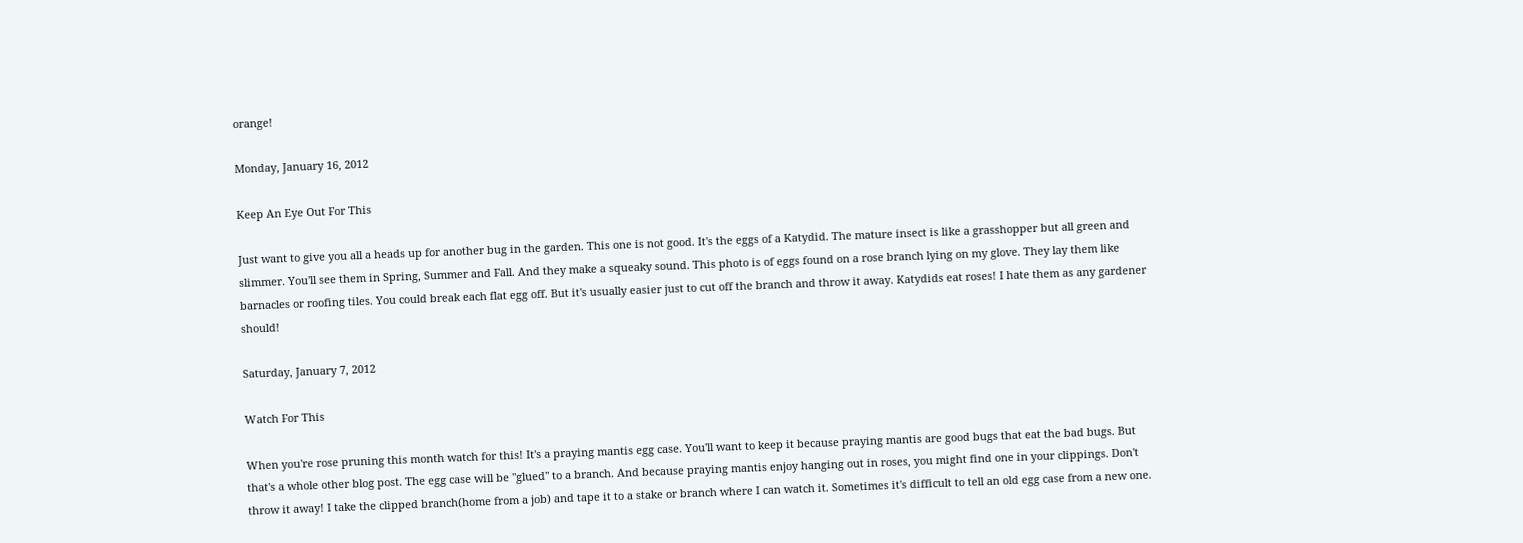orange!

Monday, January 16, 2012

Keep An Eye Out For This

Just want to give you all a heads up for another bug in the garden. This one is not good. It's the eggs of a Katydid. The mature insect is like a grasshopper but all green and slimmer. You'll see them in Spring, Summer and Fall. And they make a squeaky sound. This photo is of eggs found on a rose branch lying on my glove. They lay them like barnacles or roofing tiles. You could break each flat egg off. But it's usually easier just to cut off the branch and throw it away. Katydids eat roses! I hate them as any gardener should!

Saturday, January 7, 2012

Watch For This

When you're rose pruning this month watch for this! It's a praying mantis egg case. You'll want to keep it because praying mantis are good bugs that eat the bad bugs. But that's a whole other blog post. The egg case will be "glued" to a branch. And because praying mantis enjoy hanging out in roses, you might find one in your clippings. Don't throw it away! I take the clipped branch(home from a job) and tape it to a stake or branch where I can watch it. Sometimes it's difficult to tell an old egg case from a new one.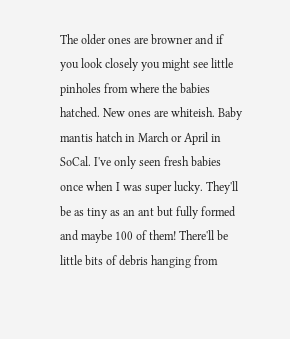The older ones are browner and if you look closely you might see little pinholes from where the babies hatched. New ones are whiteish. Baby mantis hatch in March or April in SoCal. I've only seen fresh babies once when I was super lucky. They'll be as tiny as an ant but fully formed and maybe 100 of them! There'll be little bits of debris hanging from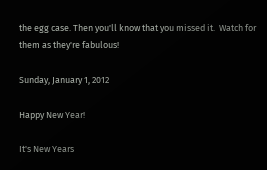the egg case. Then you'll know that you missed it.  Watch for them as they're fabulous!

Sunday, January 1, 2012

Happy New Year!

It's New Years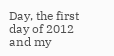Day, the first day of 2012 and my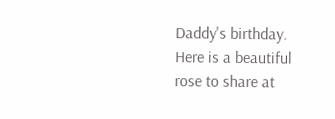Daddy's birthday. Here is a beautiful rose to share at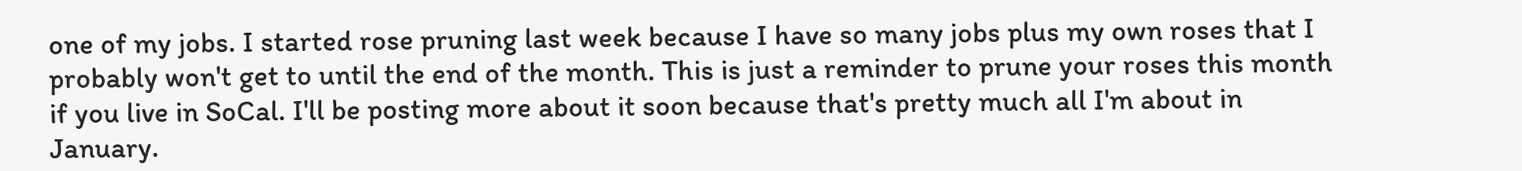one of my jobs. I started rose pruning last week because I have so many jobs plus my own roses that I probably won't get to until the end of the month. This is just a reminder to prune your roses this month if you live in SoCal. I'll be posting more about it soon because that's pretty much all I'm about in January.